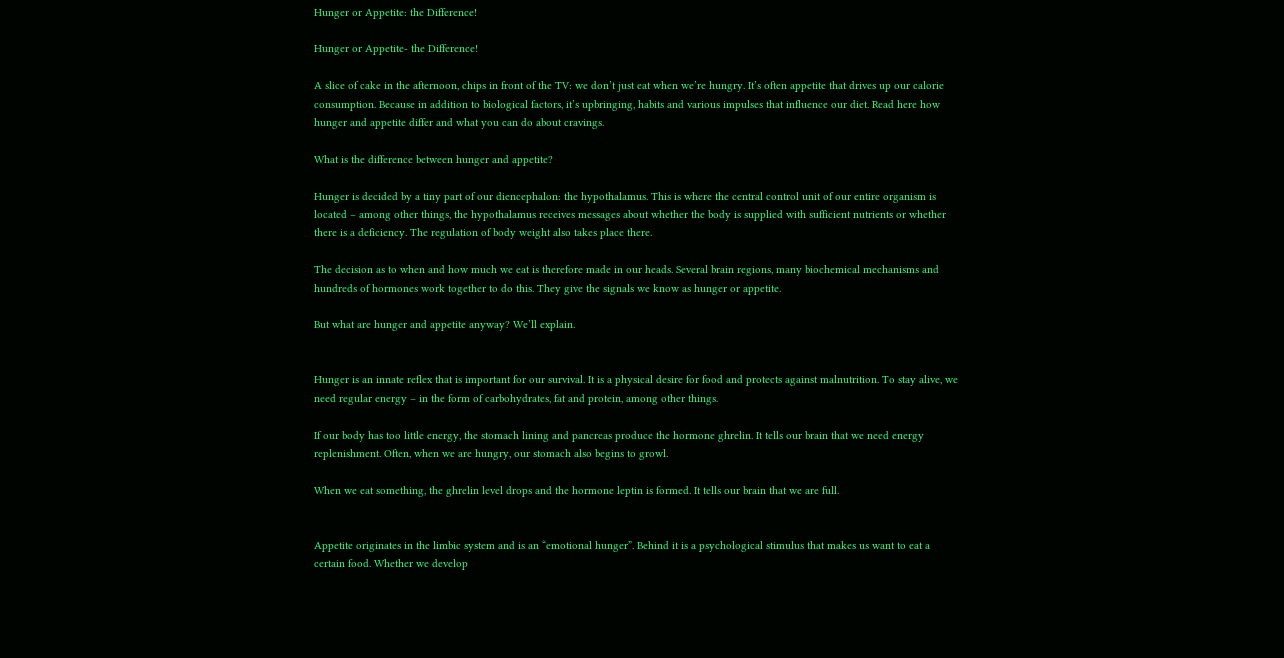Hunger or Appetite: the Difference!

Hunger or Appetite- the Difference!

A slice of cake in the afternoon, chips in front of the TV: we don’t just eat when we’re hungry. It’s often appetite that drives up our calorie consumption. Because in addition to biological factors, it’s upbringing, habits and various impulses that influence our diet. Read here how hunger and appetite differ and what you can do about cravings.

What is the difference between hunger and appetite?

Hunger is decided by a tiny part of our diencephalon: the hypothalamus. This is where the central control unit of our entire organism is located – among other things, the hypothalamus receives messages about whether the body is supplied with sufficient nutrients or whether there is a deficiency. The regulation of body weight also takes place there.

The decision as to when and how much we eat is therefore made in our heads. Several brain regions, many biochemical mechanisms and hundreds of hormones work together to do this. They give the signals we know as hunger or appetite.

But what are hunger and appetite anyway? We’ll explain.


Hunger is an innate reflex that is important for our survival. It is a physical desire for food and protects against malnutrition. To stay alive, we need regular energy – in the form of carbohydrates, fat and protein, among other things.

If our body has too little energy, the stomach lining and pancreas produce the hormone ghrelin. It tells our brain that we need energy replenishment. Often, when we are hungry, our stomach also begins to growl.

When we eat something, the ghrelin level drops and the hormone leptin is formed. It tells our brain that we are full.


Appetite originates in the limbic system and is an “emotional hunger”. Behind it is a psychological stimulus that makes us want to eat a certain food. Whether we develop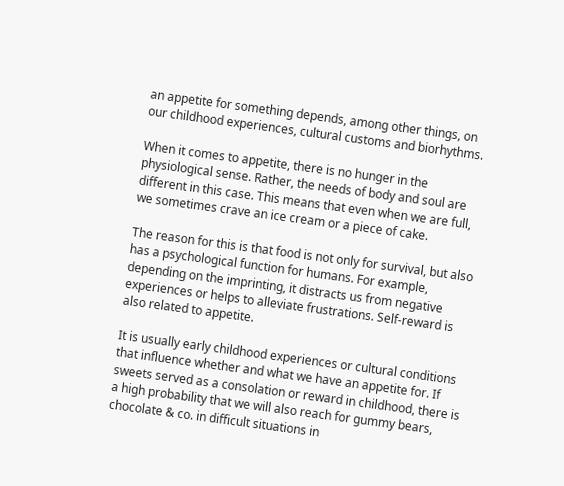an appetite for something depends, among other things, on our childhood experiences, cultural customs and biorhythms.

When it comes to appetite, there is no hunger in the physiological sense. Rather, the needs of body and soul are different in this case. This means that even when we are full, we sometimes crave an ice cream or a piece of cake.

The reason for this is that food is not only for survival, but also has a psychological function for humans. For example, depending on the imprinting, it distracts us from negative experiences or helps to alleviate frustrations. Self-reward is also related to appetite.

It is usually early childhood experiences or cultural conditions that influence whether and what we have an appetite for. If sweets served as a consolation or reward in childhood, there is a high probability that we will also reach for gummy bears, chocolate & co. in difficult situations in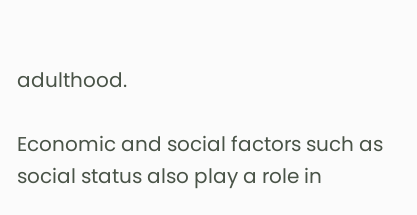adulthood.

Economic and social factors such as social status also play a role in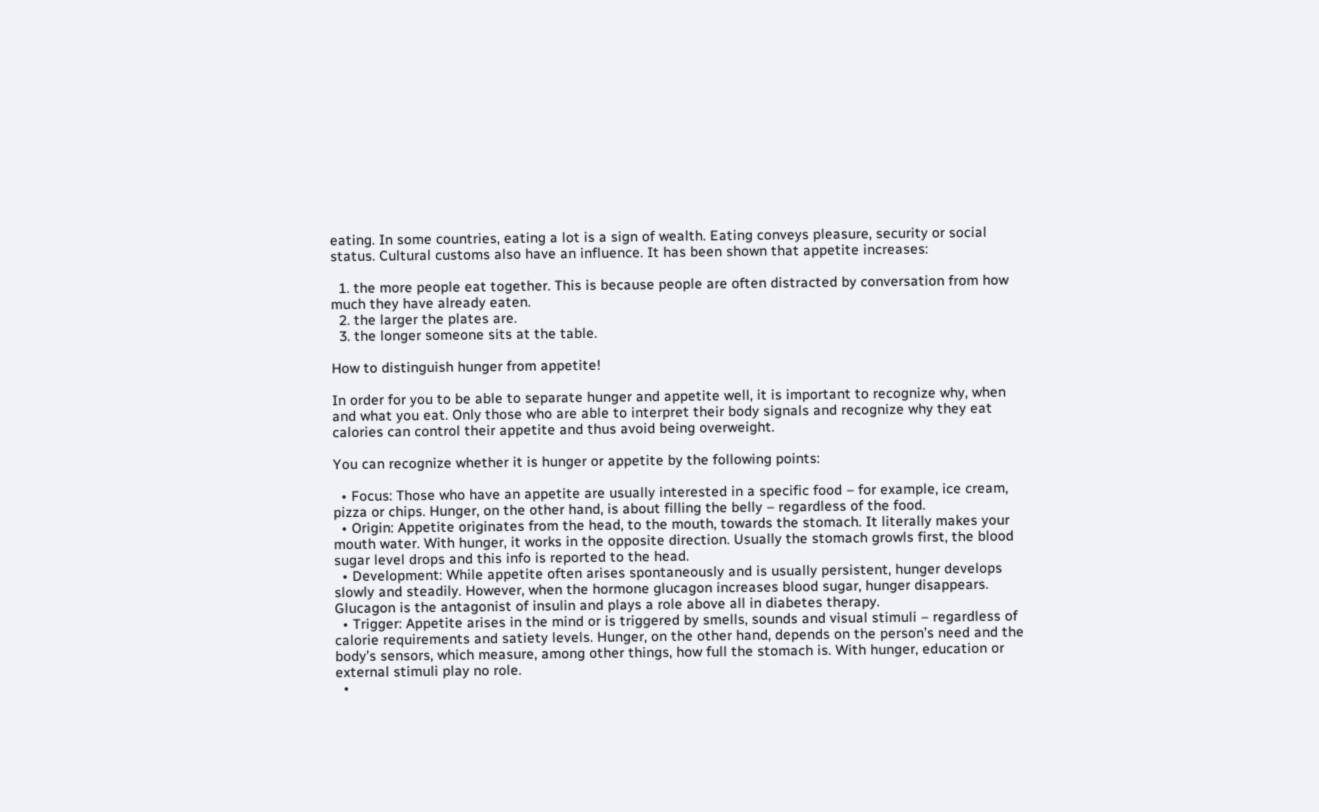eating. In some countries, eating a lot is a sign of wealth. Eating conveys pleasure, security or social status. Cultural customs also have an influence. It has been shown that appetite increases:

  1. the more people eat together. This is because people are often distracted by conversation from how much they have already eaten.
  2. the larger the plates are.
  3. the longer someone sits at the table.

How to distinguish hunger from appetite!

In order for you to be able to separate hunger and appetite well, it is important to recognize why, when and what you eat. Only those who are able to interpret their body signals and recognize why they eat calories can control their appetite and thus avoid being overweight.

You can recognize whether it is hunger or appetite by the following points:

  • Focus: Those who have an appetite are usually interested in a specific food – for example, ice cream, pizza or chips. Hunger, on the other hand, is about filling the belly – regardless of the food.
  • Origin: Appetite originates from the head, to the mouth, towards the stomach. It literally makes your mouth water. With hunger, it works in the opposite direction. Usually the stomach growls first, the blood sugar level drops and this info is reported to the head.
  • Development: While appetite often arises spontaneously and is usually persistent, hunger develops slowly and steadily. However, when the hormone glucagon increases blood sugar, hunger disappears. Glucagon is the antagonist of insulin and plays a role above all in diabetes therapy.
  • Trigger: Appetite arises in the mind or is triggered by smells, sounds and visual stimuli – regardless of calorie requirements and satiety levels. Hunger, on the other hand, depends on the person’s need and the body’s sensors, which measure, among other things, how full the stomach is. With hunger, education or external stimuli play no role.
  •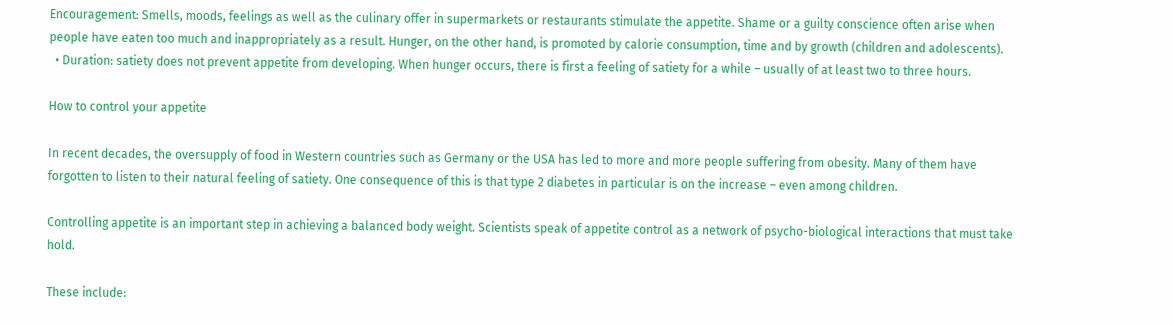Encouragement: Smells, moods, feelings as well as the culinary offer in supermarkets or restaurants stimulate the appetite. Shame or a guilty conscience often arise when people have eaten too much and inappropriately as a result. Hunger, on the other hand, is promoted by calorie consumption, time and by growth (children and adolescents).
  • Duration: satiety does not prevent appetite from developing. When hunger occurs, there is first a feeling of satiety for a while – usually of at least two to three hours.

How to control your appetite

In recent decades, the oversupply of food in Western countries such as Germany or the USA has led to more and more people suffering from obesity. Many of them have forgotten to listen to their natural feeling of satiety. One consequence of this is that type 2 diabetes in particular is on the increase – even among children.

Controlling appetite is an important step in achieving a balanced body weight. Scientists speak of appetite control as a network of psycho-biological interactions that must take hold.

These include: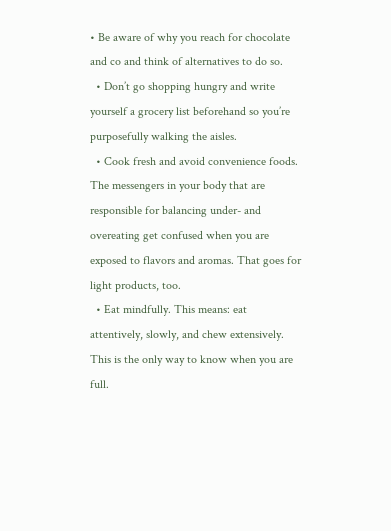• Be aware of why you reach for chocolate and co and think of alternatives to do so.
  • Don’t go shopping hungry and write yourself a grocery list beforehand so you’re purposefully walking the aisles.
  • Cook fresh and avoid convenience foods. The messengers in your body that are responsible for balancing under- and overeating get confused when you are exposed to flavors and aromas. That goes for light products, too.
  • Eat mindfully. This means: eat attentively, slowly, and chew extensively. This is the only way to know when you are full.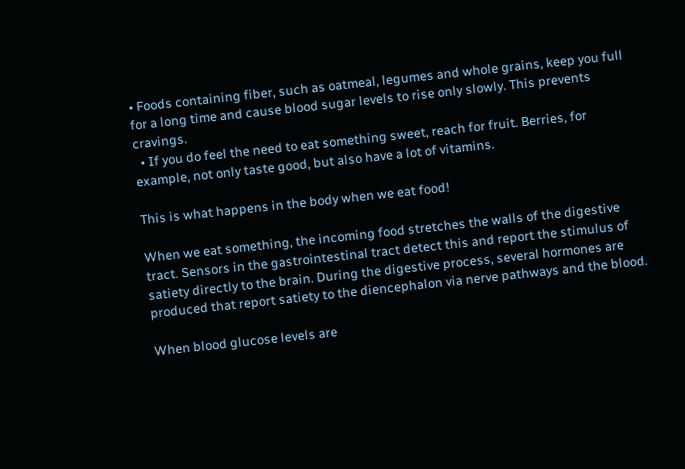• Foods containing fiber, such as oatmeal, legumes and whole grains, keep you full for a long time and cause blood sugar levels to rise only slowly. This prevents cravings.
  • If you do feel the need to eat something sweet, reach for fruit. Berries, for example, not only taste good, but also have a lot of vitamins.

This is what happens in the body when we eat food!

When we eat something, the incoming food stretches the walls of the digestive tract. Sensors in the gastrointestinal tract detect this and report the stimulus of satiety directly to the brain. During the digestive process, several hormones are produced that report satiety to the diencephalon via nerve pathways and the blood.

When blood glucose levels are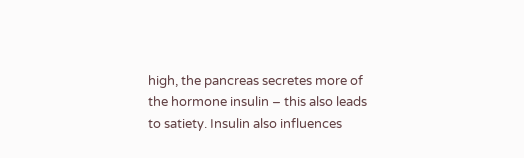high, the pancreas secretes more of the hormone insulin – this also leads to satiety. Insulin also influences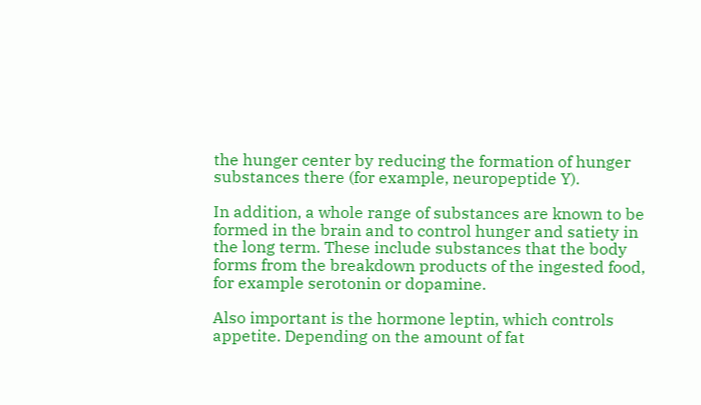the hunger center by reducing the formation of hunger substances there (for example, neuropeptide Y).

In addition, a whole range of substances are known to be formed in the brain and to control hunger and satiety in the long term. These include substances that the body forms from the breakdown products of the ingested food, for example serotonin or dopamine.

Also important is the hormone leptin, which controls appetite. Depending on the amount of fat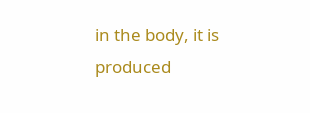in the body, it is produced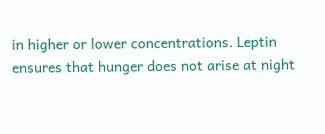in higher or lower concentrations. Leptin ensures that hunger does not arise at night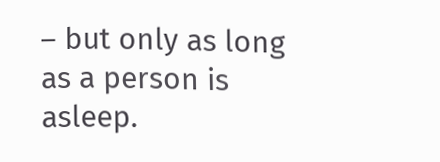– but only as long as a person is asleep.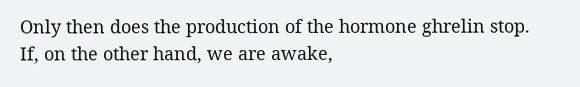Only then does the production of the hormone ghrelin stop. If, on the other hand, we are awake,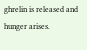ghrelin is released and hunger arises.